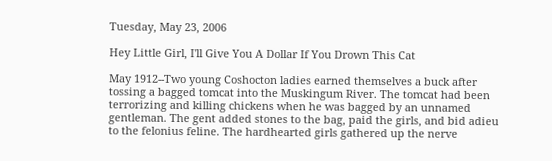Tuesday, May 23, 2006

Hey Little Girl, I'll Give You A Dollar If You Drown This Cat

May 1912--Two young Coshocton ladies earned themselves a buck after tossing a bagged tomcat into the Muskingum River. The tomcat had been terrorizing and killing chickens when he was bagged by an unnamed gentleman. The gent added stones to the bag, paid the girls, and bid adieu to the felonius feline. The hardhearted girls gathered up the nerve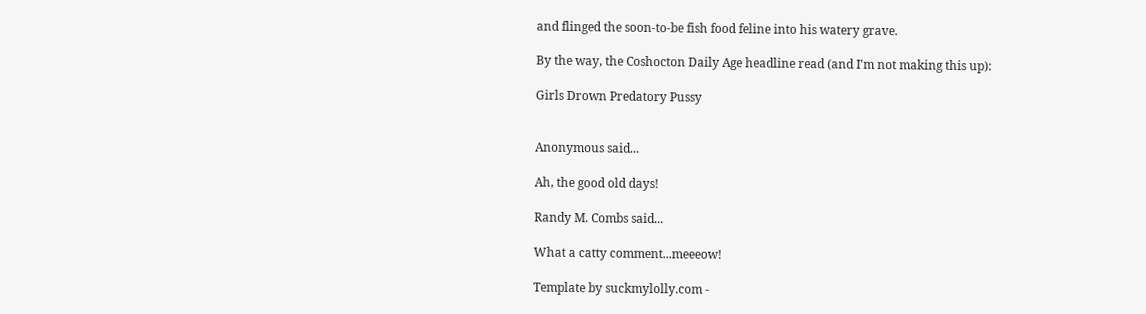and flinged the soon-to-be fish food feline into his watery grave.

By the way, the Coshocton Daily Age headline read (and I'm not making this up):

Girls Drown Predatory Pussy


Anonymous said...

Ah, the good old days!

Randy M. Combs said...

What a catty comment...meeeow!

Template by suckmylolly.com -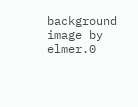background image by elmer.0